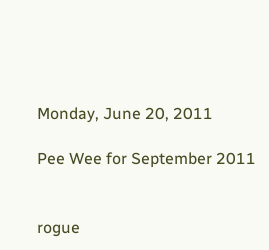Monday, June 20, 2011

Pee Wee for September 2011


rogue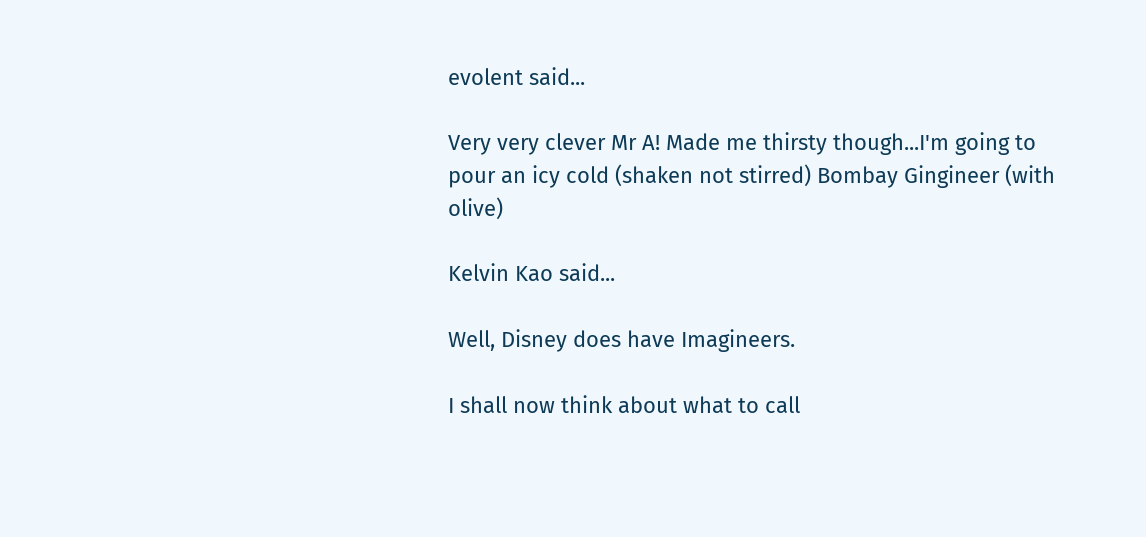evolent said...

Very very clever Mr A! Made me thirsty though...I'm going to pour an icy cold (shaken not stirred) Bombay Gingineer (with olive)

Kelvin Kao said...

Well, Disney does have Imagineers.

I shall now think about what to call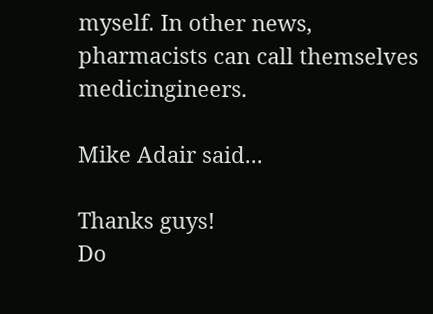myself. In other news, pharmacists can call themselves medicingineers.

Mike Adair said...

Thanks guys!
Do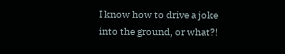I know how to drive a joke into the ground, or what?!